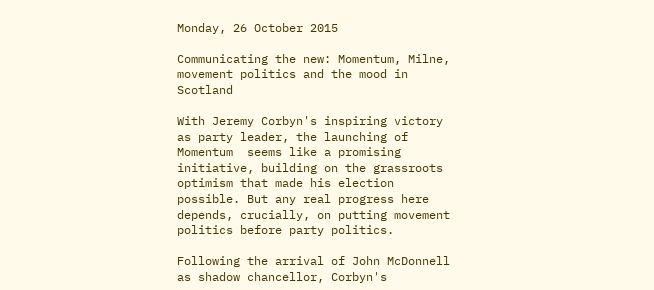Monday, 26 October 2015

Communicating the new: Momentum, Milne, movement politics and the mood in Scotland

With Jeremy Corbyn's inspiring victory as party leader, the launching of Momentum  seems like a promising initiative, building on the grassroots optimism that made his election possible. But any real progress here depends, crucially, on putting movement politics before party politics.

Following the arrival of John McDonnell as shadow chancellor, Corbyn's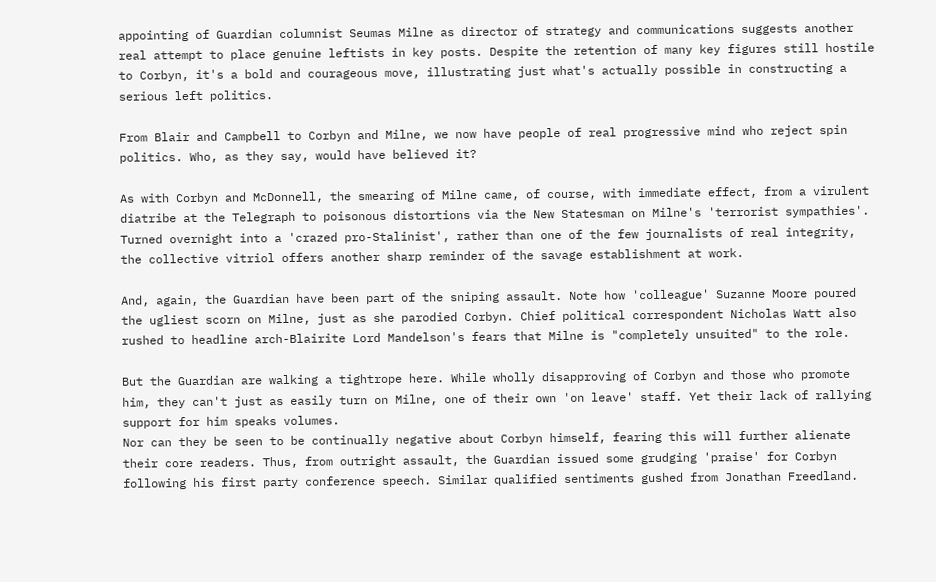appointing of Guardian columnist Seumas Milne as director of strategy and communications suggests another real attempt to place genuine leftists in key posts. Despite the retention of many key figures still hostile to Corbyn, it's a bold and courageous move, illustrating just what's actually possible in constructing a serious left politics.

From Blair and Campbell to Corbyn and Milne, we now have people of real progressive mind who reject spin politics. Who, as they say, would have believed it?

As with Corbyn and McDonnell, the smearing of Milne came, of course, with immediate effect, from a virulent diatribe at the Telegraph to poisonous distortions via the New Statesman on Milne's 'terrorist sympathies'. Turned overnight into a 'crazed pro-Stalinist', rather than one of the few journalists of real integrity, the collective vitriol offers another sharp reminder of the savage establishment at work.

And, again, the Guardian have been part of the sniping assault. Note how 'colleague' Suzanne Moore poured the ugliest scorn on Milne, just as she parodied Corbyn. Chief political correspondent Nicholas Watt also rushed to headline arch-Blairite Lord Mandelson's fears that Milne is "completely unsuited" to the role.

But the Guardian are walking a tightrope here. While wholly disapproving of Corbyn and those who promote him, they can't just as easily turn on Milne, one of their own 'on leave' staff. Yet their lack of rallying support for him speaks volumes.
Nor can they be seen to be continually negative about Corbyn himself, fearing this will further alienate their core readers. Thus, from outright assault, the Guardian issued some grudging 'praise' for Corbyn following his first party conference speech. Similar qualified sentiments gushed from Jonathan Freedland.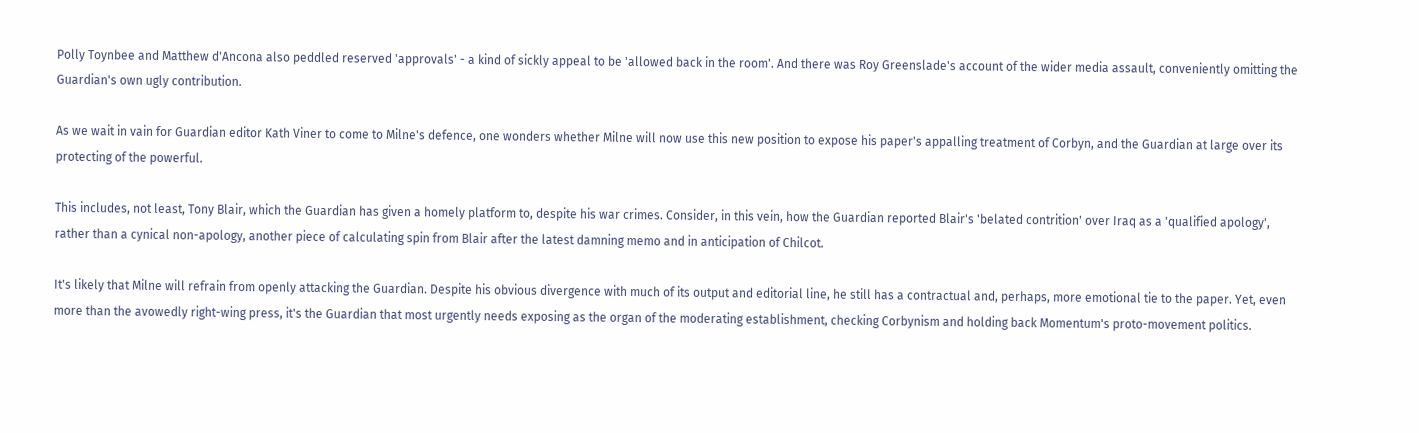Polly Toynbee and Matthew d'Ancona also peddled reserved 'approvals' - a kind of sickly appeal to be 'allowed back in the room'. And there was Roy Greenslade's account of the wider media assault, conveniently omitting the Guardian's own ugly contribution.

As we wait in vain for Guardian editor Kath Viner to come to Milne's defence, one wonders whether Milne will now use this new position to expose his paper's appalling treatment of Corbyn, and the Guardian at large over its protecting of the powerful.

This includes, not least, Tony Blair, which the Guardian has given a homely platform to, despite his war crimes. Consider, in this vein, how the Guardian reported Blair's 'belated contrition' over Iraq as a 'qualified apology', rather than a cynical non-apology, another piece of calculating spin from Blair after the latest damning memo and in anticipation of Chilcot.

It's likely that Milne will refrain from openly attacking the Guardian. Despite his obvious divergence with much of its output and editorial line, he still has a contractual and, perhaps, more emotional tie to the paper. Yet, even more than the avowedly right-wing press, it's the Guardian that most urgently needs exposing as the organ of the moderating establishment, checking Corbynism and holding back Momentum's proto-movement politics.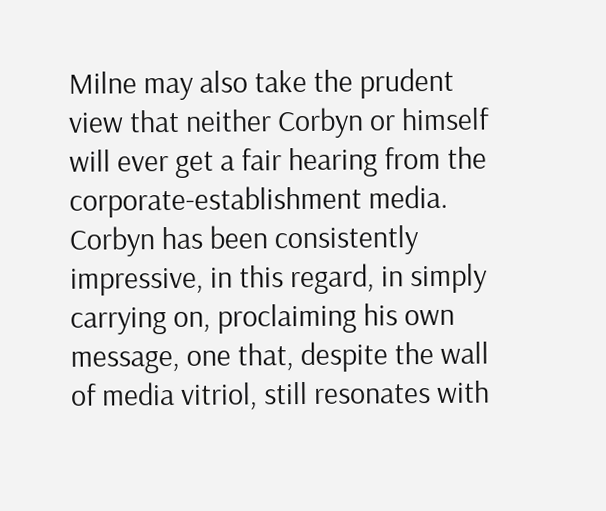Milne may also take the prudent view that neither Corbyn or himself will ever get a fair hearing from the corporate-establishment media. Corbyn has been consistently impressive, in this regard, in simply carrying on, proclaiming his own message, one that, despite the wall of media vitriol, still resonates with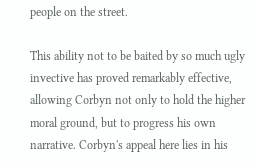people on the street.

This ability not to be baited by so much ugly invective has proved remarkably effective, allowing Corbyn not only to hold the higher moral ground, but to progress his own narrative. Corbyn's appeal here lies in his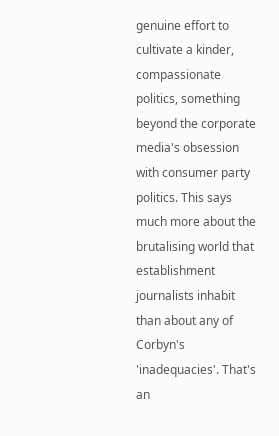genuine effort to cultivate a kinder, compassionate politics, something beyond the corporate media's obsession with consumer party politics. This says much more about the brutalising world that establishment journalists inhabit than about any of Corbyn's 'inadequacies'. That's an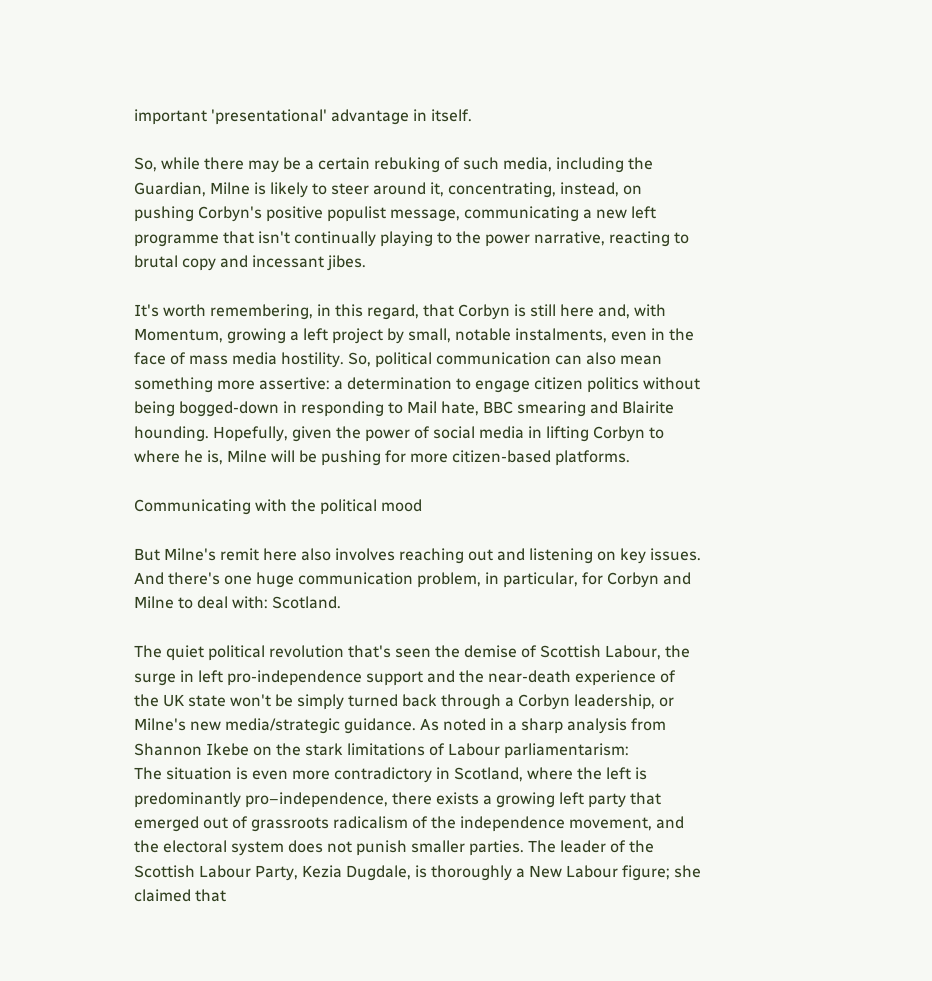important 'presentational' advantage in itself.

So, while there may be a certain rebuking of such media, including the Guardian, Milne is likely to steer around it, concentrating, instead, on pushing Corbyn's positive populist message, communicating a new left programme that isn't continually playing to the power narrative, reacting to brutal copy and incessant jibes.

It's worth remembering, in this regard, that Corbyn is still here and, with Momentum, growing a left project by small, notable instalments, even in the face of mass media hostility. So, political communication can also mean something more assertive: a determination to engage citizen politics without being bogged-down in responding to Mail hate, BBC smearing and Blairite hounding. Hopefully, given the power of social media in lifting Corbyn to where he is, Milne will be pushing for more citizen-based platforms.

Communicating with the political mood

But Milne's remit here also involves reaching out and listening on key issues. And there's one huge communication problem, in particular, for Corbyn and Milne to deal with: Scotland.

The quiet political revolution that's seen the demise of Scottish Labour, the surge in left pro-independence support and the near-death experience of the UK state won't be simply turned back through a Corbyn leadership, or Milne's new media/strategic guidance. As noted in a sharp analysis from Shannon Ikebe on the stark limitations of Labour parliamentarism:
The situation is even more contradictory in Scotland, where the left is predominantly pro–independence, there exists a growing left party that emerged out of grassroots radicalism of the independence movement, and the electoral system does not punish smaller parties. The leader of the Scottish Labour Party, Kezia Dugdale, is thoroughly a New Labour figure; she claimed that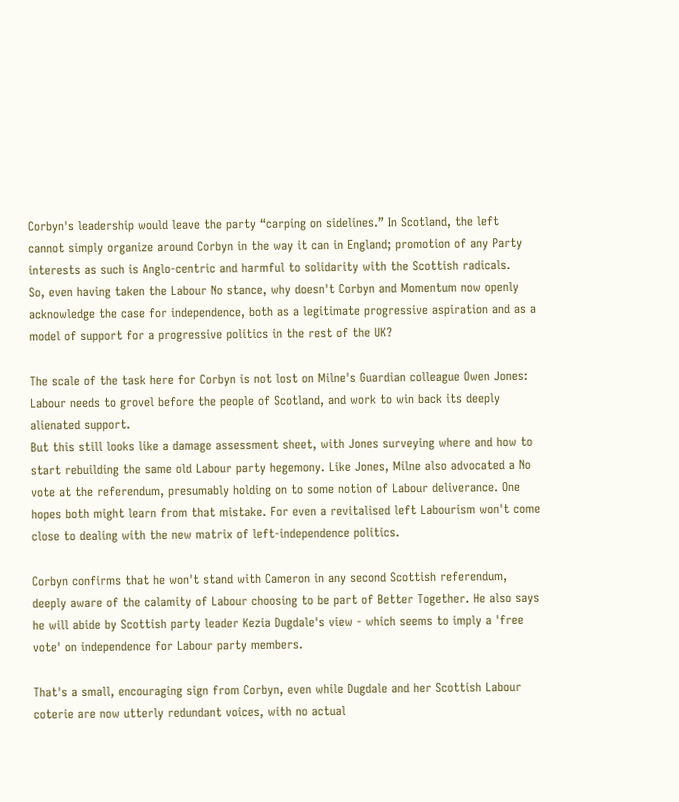Corbyn's leadership would leave the party “carping on sidelines.” In Scotland, the left cannot simply organize around Corbyn in the way it can in England; promotion of any Party interests as such is Anglo-centric and harmful to solidarity with the Scottish radicals.
So, even having taken the Labour No stance, why doesn't Corbyn and Momentum now openly acknowledge the case for independence, both as a legitimate progressive aspiration and as a model of support for a progressive politics in the rest of the UK?

The scale of the task here for Corbyn is not lost on Milne's Guardian colleague Owen Jones:
Labour needs to grovel before the people of Scotland, and work to win back its deeply alienated support.
But this still looks like a damage assessment sheet, with Jones surveying where and how to start rebuilding the same old Labour party hegemony. Like Jones, Milne also advocated a No vote at the referendum, presumably holding on to some notion of Labour deliverance. One hopes both might learn from that mistake. For even a revitalised left Labourism won't come close to dealing with the new matrix of left-independence politics.

Corbyn confirms that he won't stand with Cameron in any second Scottish referendum, deeply aware of the calamity of Labour choosing to be part of Better Together. He also says he will abide by Scottish party leader Kezia Dugdale's view - which seems to imply a 'free vote' on independence for Labour party members.

That's a small, encouraging sign from Corbyn, even while Dugdale and her Scottish Labour coterie are now utterly redundant voices, with no actual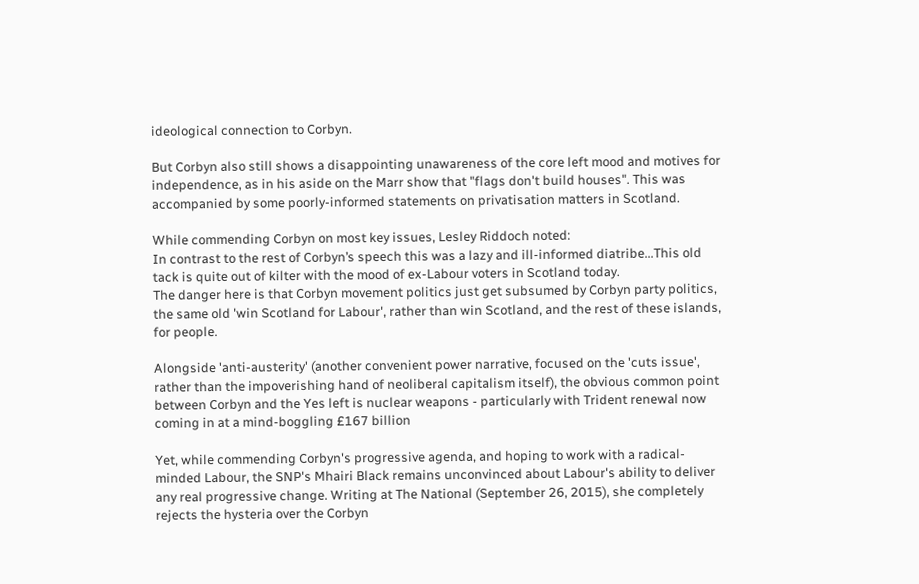ideological connection to Corbyn.

But Corbyn also still shows a disappointing unawareness of the core left mood and motives for independence, as in his aside on the Marr show that "flags don't build houses". This was accompanied by some poorly-informed statements on privatisation matters in Scotland.

While commending Corbyn on most key issues, Lesley Riddoch noted:
In contrast to the rest of Corbyn’s speech this was a lazy and ill-informed diatribe...This old tack is quite out of kilter with the mood of ex-Labour voters in Scotland today.
The danger here is that Corbyn movement politics just get subsumed by Corbyn party politics, the same old 'win Scotland for Labour', rather than win Scotland, and the rest of these islands, for people.

Alongside 'anti-austerity' (another convenient power narrative, focused on the 'cuts issue', rather than the impoverishing hand of neoliberal capitalism itself), the obvious common point between Corbyn and the Yes left is nuclear weapons - particularly with Trident renewal now coming in at a mind-boggling £167 billion

Yet, while commending Corbyn's progressive agenda, and hoping to work with a radical-minded Labour, the SNP's Mhairi Black remains unconvinced about Labour's ability to deliver any real progressive change. Writing at The National (September 26, 2015), she completely rejects the hysteria over the Corbyn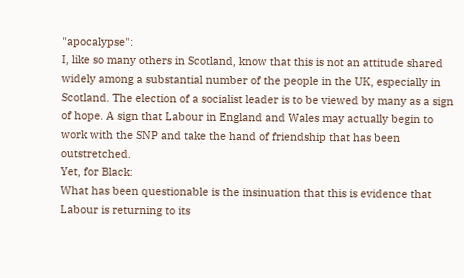"apocalypse":
I, like so many others in Scotland, know that this is not an attitude shared widely among a substantial number of the people in the UK, especially in Scotland. The election of a socialist leader is to be viewed by many as a sign of hope. A sign that Labour in England and Wales may actually begin to work with the SNP and take the hand of friendship that has been outstretched.
Yet, for Black:
What has been questionable is the insinuation that this is evidence that Labour is returning to its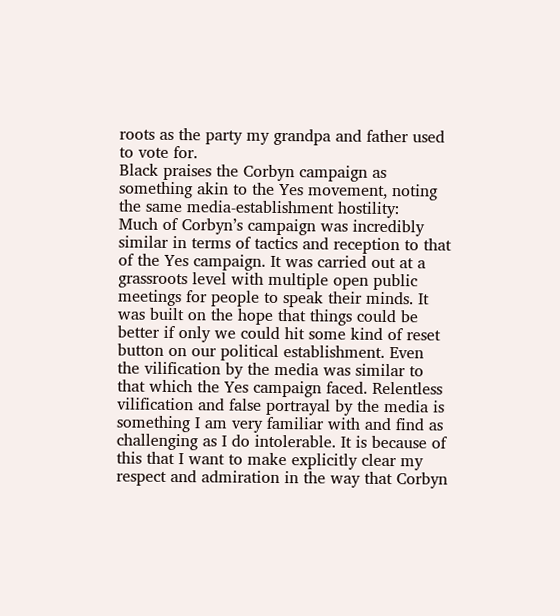roots as the party my grandpa and father used to vote for.
Black praises the Corbyn campaign as something akin to the Yes movement, noting the same media-establishment hostility:
Much of Corbyn’s campaign was incredibly similar in terms of tactics and reception to that of the Yes campaign. It was carried out at a grassroots level with multiple open public meetings for people to speak their minds. It was built on the hope that things could be better if only we could hit some kind of reset button on our political establishment. Even the vilification by the media was similar to that which the Yes campaign faced. Relentless vilification and false portrayal by the media is something I am very familiar with and find as challenging as I do intolerable. It is because of this that I want to make explicitly clear my respect and admiration in the way that Corbyn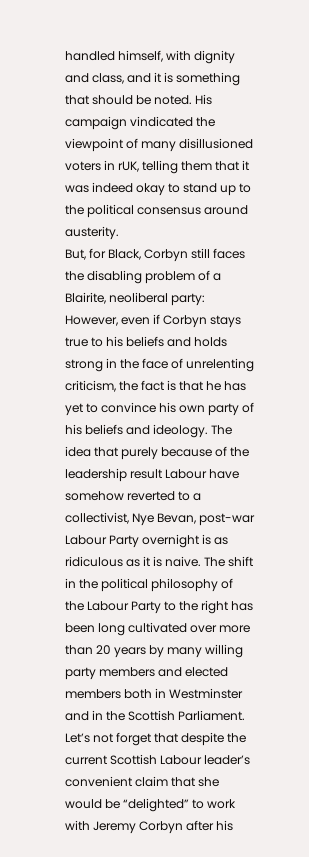handled himself, with dignity and class, and it is something that should be noted. His campaign vindicated the viewpoint of many disillusioned voters in rUK, telling them that it was indeed okay to stand up to the political consensus around austerity.
But, for Black, Corbyn still faces the disabling problem of a Blairite, neoliberal party:
However, even if Corbyn stays true to his beliefs and holds strong in the face of unrelenting criticism, the fact is that he has yet to convince his own party of his beliefs and ideology. The idea that purely because of the leadership result Labour have somehow reverted to a collectivist, Nye Bevan, post-war Labour Party overnight is as ridiculous as it is naive. The shift in the political philosophy of the Labour Party to the right has been long cultivated over more than 20 years by many willing party members and elected members both in Westminster and in the Scottish Parliament. Let’s not forget that despite the current Scottish Labour leader’s convenient claim that she would be “delighted” to work with Jeremy Corbyn after his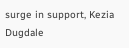surge in support, Kezia Dugdale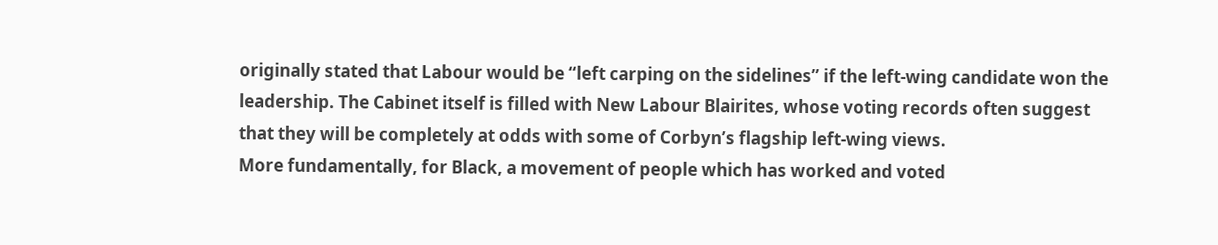originally stated that Labour would be “left carping on the sidelines” if the left-wing candidate won the leadership. The Cabinet itself is filled with New Labour Blairites, whose voting records often suggest that they will be completely at odds with some of Corbyn’s flagship left-wing views.
More fundamentally, for Black, a movement of people which has worked and voted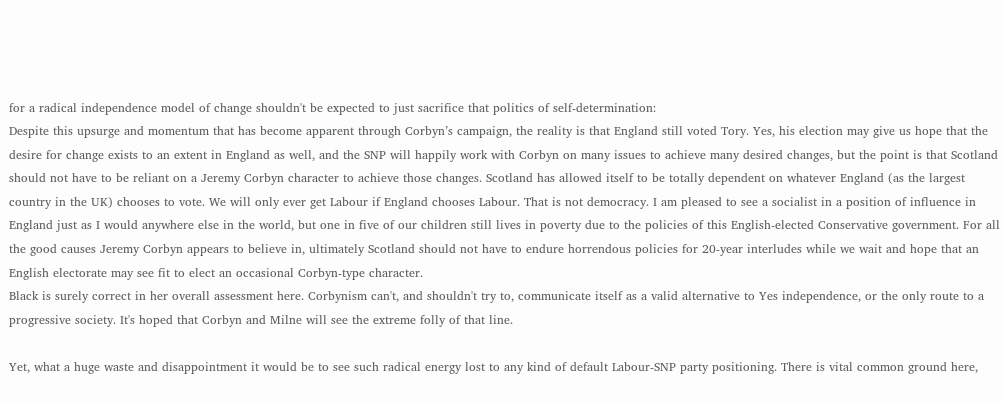for a radical independence model of change shouldn't be expected to just sacrifice that politics of self-determination:
Despite this upsurge and momentum that has become apparent through Corbyn’s campaign, the reality is that England still voted Tory. Yes, his election may give us hope that the desire for change exists to an extent in England as well, and the SNP will happily work with Corbyn on many issues to achieve many desired changes, but the point is that Scotland should not have to be reliant on a Jeremy Corbyn character to achieve those changes. Scotland has allowed itself to be totally dependent on whatever England (as the largest country in the UK) chooses to vote. We will only ever get Labour if England chooses Labour. That is not democracy. I am pleased to see a socialist in a position of influence in England just as I would anywhere else in the world, but one in five of our children still lives in poverty due to the policies of this English-elected Conservative government. For all the good causes Jeremy Corbyn appears to believe in, ultimately Scotland should not have to endure horrendous policies for 20-year interludes while we wait and hope that an English electorate may see fit to elect an occasional Corbyn-type character.
Black is surely correct in her overall assessment here. Corbynism can't, and shouldn't try to, communicate itself as a valid alternative to Yes independence, or the only route to a progressive society. It's hoped that Corbyn and Milne will see the extreme folly of that line.

Yet, what a huge waste and disappointment it would be to see such radical energy lost to any kind of default Labour-SNP party positioning. There is vital common ground here,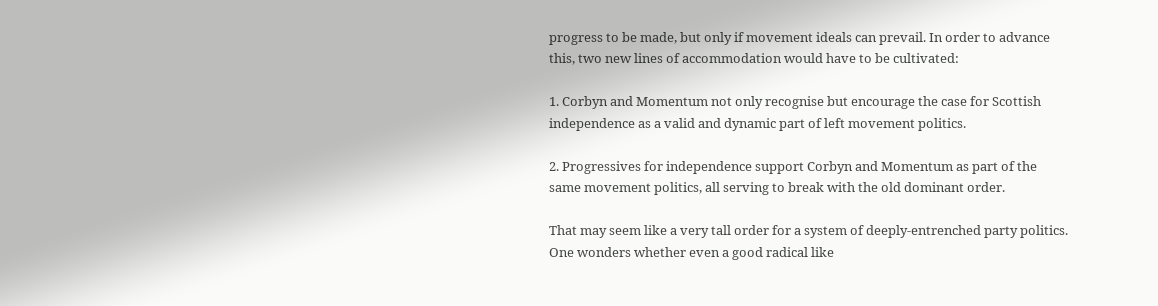progress to be made, but only if movement ideals can prevail. In order to advance this, two new lines of accommodation would have to be cultivated:

1. Corbyn and Momentum not only recognise but encourage the case for Scottish independence as a valid and dynamic part of left movement politics.

2. Progressives for independence support Corbyn and Momentum as part of the same movement politics, all serving to break with the old dominant order.

That may seem like a very tall order for a system of deeply-entrenched party politics. One wonders whether even a good radical like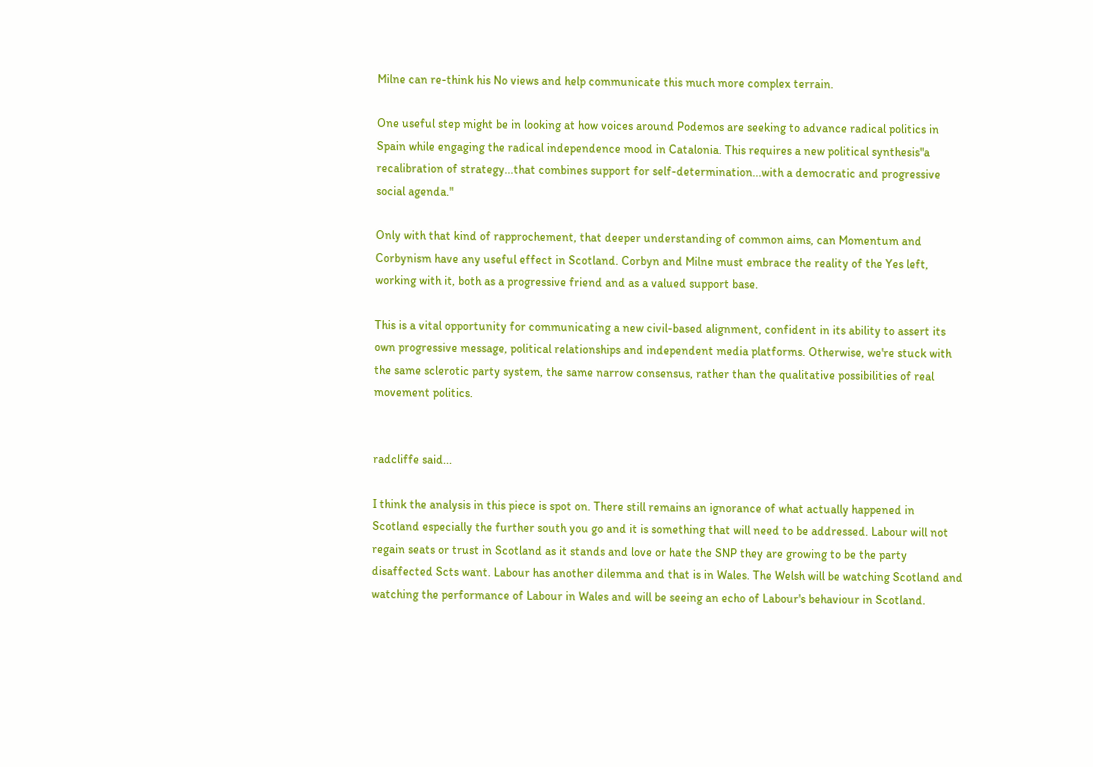Milne can re-think his No views and help communicate this much more complex terrain.

One useful step might be in looking at how voices around Podemos are seeking to advance radical politics in Spain while engaging the radical independence mood in Catalonia. This requires a new political synthesis"a recalibration of strategy...that combines support for self-determination...with a democratic and progressive social agenda."

Only with that kind of rapprochement, that deeper understanding of common aims, can Momentum and Corbynism have any useful effect in Scotland. Corbyn and Milne must embrace the reality of the Yes left, working with it, both as a progressive friend and as a valued support base.

This is a vital opportunity for communicating a new civil-based alignment, confident in its ability to assert its own progressive message, political relationships and independent media platforms. Otherwise, we're stuck with the same sclerotic party system, the same narrow consensus, rather than the qualitative possibilities of real movement politics.


radcliffe said...

I think the analysis in this piece is spot on. There still remains an ignorance of what actually happened in Scotland especially the further south you go and it is something that will need to be addressed. Labour will not regain seats or trust in Scotland as it stands and love or hate the SNP they are growing to be the party disaffected Scts want. Labour has another dilemma and that is in Wales. The Welsh will be watching Scotland and watching the performance of Labour in Wales and will be seeing an echo of Labour's behaviour in Scotland.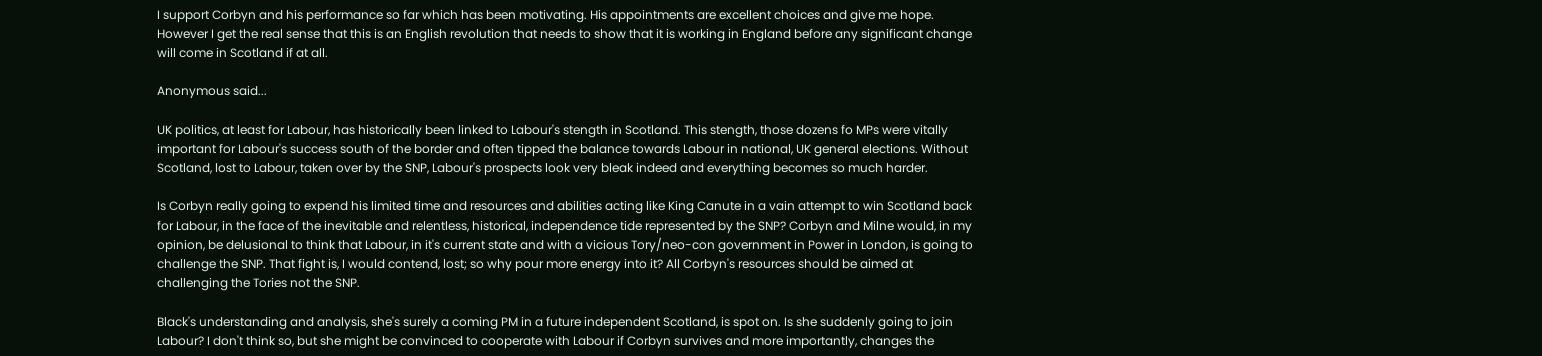I support Corbyn and his performance so far which has been motivating. His appointments are excellent choices and give me hope. However I get the real sense that this is an English revolution that needs to show that it is working in England before any significant change will come in Scotland if at all.

Anonymous said...

UK politics, at least for Labour, has historically been linked to Labour's stength in Scotland. This stength, those dozens fo MPs were vitally important for Labour's success south of the border and often tipped the balance towards Labour in national, UK general elections. Without Scotland, lost to Labour, taken over by the SNP, Labour's prospects look very bleak indeed and everything becomes so much harder.

Is Corbyn really going to expend his limited time and resources and abilities acting like King Canute in a vain attempt to win Scotland back for Labour, in the face of the inevitable and relentless, historical, independence tide represented by the SNP? Corbyn and Milne would, in my opinion, be delusional to think that Labour, in it's current state and with a vicious Tory/neo-con government in Power in London, is going to challenge the SNP. That fight is, I would contend, lost; so why pour more energy into it? All Corbyn's resources should be aimed at challenging the Tories not the SNP.

Black's understanding and analysis, she's surely a coming PM in a future independent Scotland, is spot on. Is she suddenly going to join Labour? I don't think so, but she might be convinced to cooperate with Labour if Corbyn survives and more importantly, changes the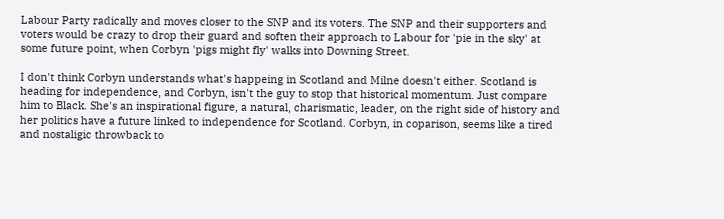Labour Party radically and moves closer to the SNP and its voters. The SNP and their supporters and voters would be crazy to drop their guard and soften their approach to Labour for 'pie in the sky' at some future point, when Corbyn 'pigs might fly' walks into Downing Street.

I don't think Corbyn understands what's happeing in Scotland and Milne doesn't either. Scotland is heading for independence, and Corbyn, isn't the guy to stop that historical momentum. Just compare him to Black. She's an inspirational figure, a natural, charismatic, leader, on the right side of history and her politics have a future linked to independence for Scotland. Corbyn, in coparison, seems like a tired and nostaligic throwback to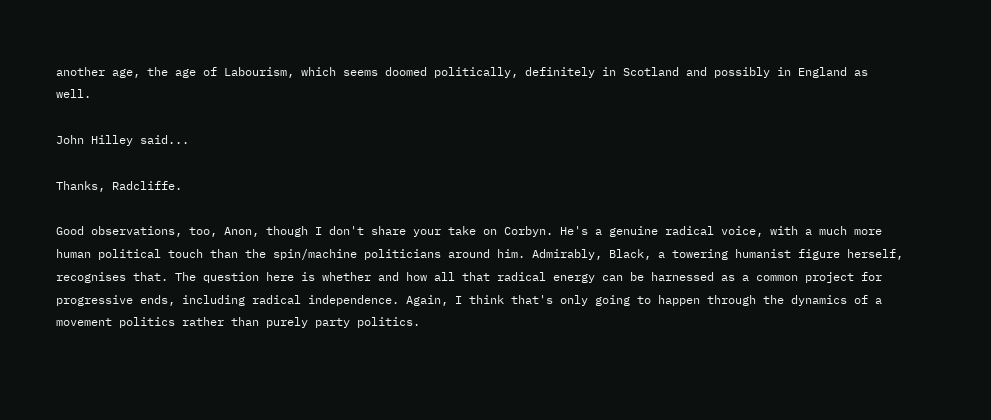another age, the age of Labourism, which seems doomed politically, definitely in Scotland and possibly in England as well.

John Hilley said...

Thanks, Radcliffe.

Good observations, too, Anon, though I don't share your take on Corbyn. He's a genuine radical voice, with a much more human political touch than the spin/machine politicians around him. Admirably, Black, a towering humanist figure herself, recognises that. The question here is whether and how all that radical energy can be harnessed as a common project for progressive ends, including radical independence. Again, I think that's only going to happen through the dynamics of a movement politics rather than purely party politics.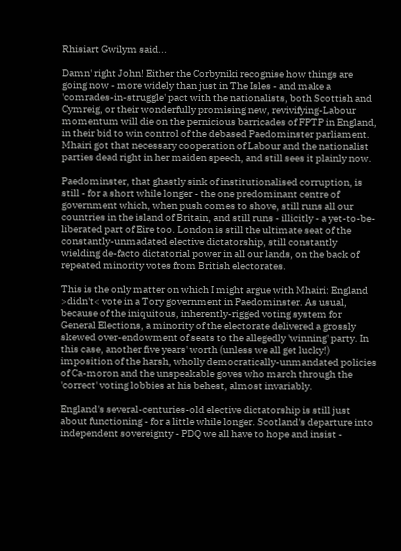Rhisiart Gwilym said...

Damn' right John! Either the Corbyniki recognise how things are going now - more widely than just in The Isles - and make a 'comrades-in-struggle' pact with the nationalists, both Scottish and Cymreig, or their wonderfully promising new, revivifying-Labour momentum will die on the pernicious barricades of FPTP in England, in their bid to win control of the debased Paedominster parliament. Mhairi got that necessary cooperation of Labour and the nationalist parties dead right in her maiden speech, and still sees it plainly now.

Paedominster, that ghastly sink of institutionalised corruption, is still - for a short while longer - the one predominant centre of government which, when push comes to shove, still runs all our countries in the island of Britain, and still runs - illicitly - a yet-to-be-liberated part of Eire too. London is still the ultimate seat of the constantly-unmadated elective dictatorship, still constantly wielding de-facto dictatorial power in all our lands, on the back of repeated minority votes from British electorates.

This is the only matter on which I might argue with Mhairi: England >didn't< vote in a Tory government in Paedominster. As usual, because of the iniquitous, inherently-rigged voting system for General Elections, a minority of the electorate delivered a grossly skewed over-endowment of seats to the allegedly 'winning' party. In this case, another five years' worth (unless we all get lucky!) imposition of the harsh, wholly democratically-unmandated policies of Ca-moron and the unspeakable goves who march through the 'correct' voting lobbies at his behest, almost invariably.

England's several-centuries-old elective dictatorship is still just about functioning - for a little while longer. Scotland's departure into independent sovereignty - PDQ we all have to hope and insist -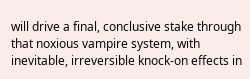will drive a final, conclusive stake through that noxious vampire system, with inevitable, irreversible knock-on effects in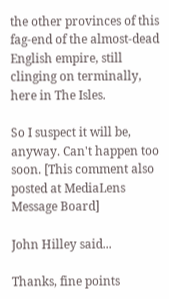the other provinces of this fag-end of the almost-dead English empire, still clinging on terminally, here in The Isles.

So I suspect it will be, anyway. Can't happen too soon. [This comment also posted at MediaLens Message Board]

John Hilley said...

Thanks, fine points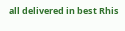all delivered in best Rhis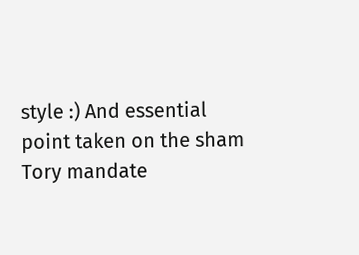style :) And essential point taken on the sham Tory mandate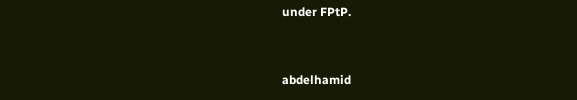under FPtP.


abdelhamid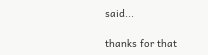said...

thanks for that